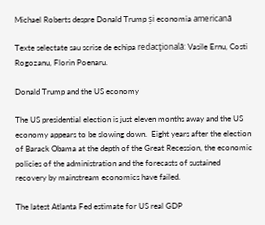Michael Roberts despre Donald Trump și economia americană

Texte selectate sau scrise de echipa redacţională: Vasile Ernu, Costi Rogozanu, Florin Poenaru.

Donald Trump and the US economy

The US presidential election is just eleven months away and the US economy appears to be slowing down.  Eight years after the election of Barack Obama at the depth of the Great Recession, the economic policies of the administration and the forecasts of sustained recovery by mainstream economics have failed.

The latest Atlanta Fed estimate for US real GDP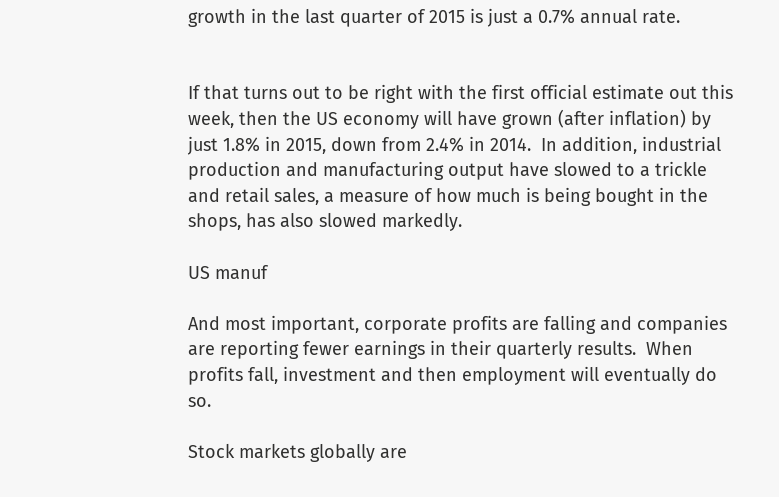growth in the last quarter of 2015 is just a 0.7% annual rate.


If that turns out to be right with the first official estimate out this week, then the US economy will have grown (after inflation) by just 1.8% in 2015, down from 2.4% in 2014.  In addition, industrial production and manufacturing output have slowed to a trickle and retail sales, a measure of how much is being bought in the shops, has also slowed markedly.

US manuf

And most important, corporate profits are falling and companies are reporting fewer earnings in their quarterly results.  When profits fall, investment and then employment will eventually do so.

Stock markets globally are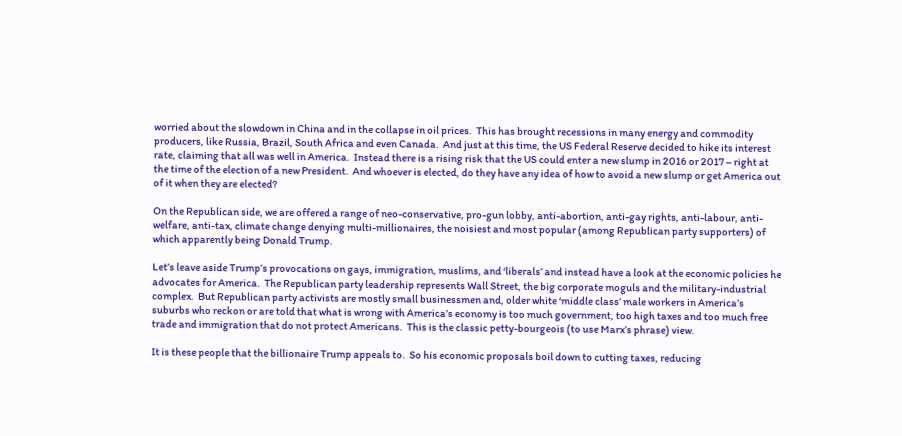worried about the slowdown in China and in the collapse in oil prices.  This has brought recessions in many energy and commodity producers, like Russia, Brazil, South Africa and even Canada.  And just at this time, the US Federal Reserve decided to hike its interest rate, claiming that all was well in America.  Instead there is a rising risk that the US could enter a new slump in 2016 or 2017 – right at the time of the election of a new President.  And whoever is elected, do they have any idea of how to avoid a new slump or get America out of it when they are elected?

On the Republican side, we are offered a range of neo-conservative, pro-gun lobby, anti-abortion, anti-gay rights, anti-labour, anti-welfare, anti-tax, climate change denying multi-millionaires, the noisiest and most popular (among Republican party supporters) of which apparently being Donald Trump.

Let’s leave aside Trump’s provocations on gays, immigration, muslims, and ‘liberals’ and instead have a look at the economic policies he advocates for America.  The Republican party leadership represents Wall Street, the big corporate moguls and the military-industrial complex.  But Republican party activists are mostly small businessmen and, older white ‘middle class’ male workers in America’s suburbs who reckon or are told that what is wrong with America’s economy is too much government, too high taxes and too much free trade and immigration that do not protect Americans.  This is the classic petty-bourgeois (to use Marx’s phrase) view.

It is these people that the billionaire Trump appeals to.  So his economic proposals boil down to cutting taxes, reducing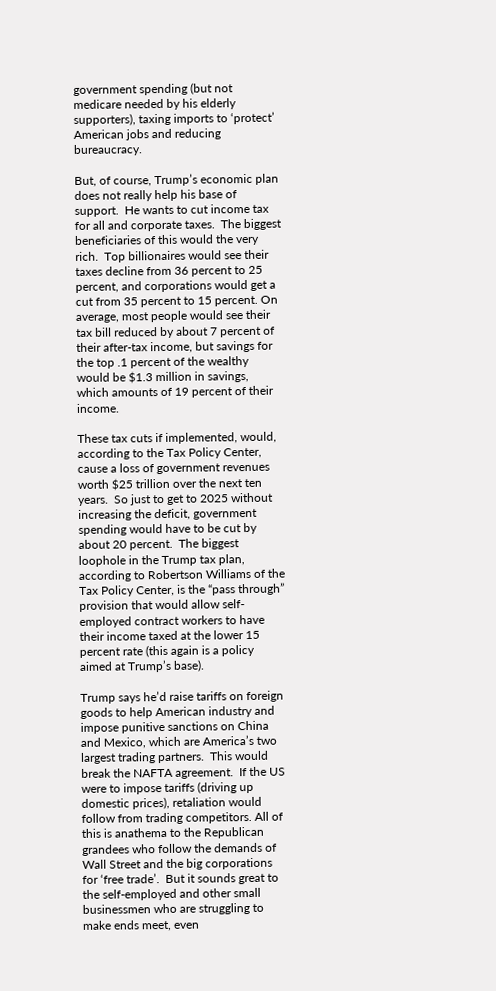government spending (but not medicare needed by his elderly supporters), taxing imports to ‘protect’ American jobs and reducing bureaucracy.

But, of course, Trump’s economic plan does not really help his base of support.  He wants to cut income tax for all and corporate taxes.  The biggest beneficiaries of this would the very rich.  Top billionaires would see their taxes decline from 36 percent to 25 percent, and corporations would get a cut from 35 percent to 15 percent. On average, most people would see their tax bill reduced by about 7 percent of their after-tax income, but savings for the top .1 percent of the wealthy would be $1.3 million in savings, which amounts of 19 percent of their income.

These tax cuts if implemented, would, according to the Tax Policy Center, cause a loss of government revenues worth $25 trillion over the next ten years.  So just to get to 2025 without increasing the deficit, government spending would have to be cut by about 20 percent.  The biggest loophole in the Trump tax plan, according to Robertson Williams of the Tax Policy Center, is the “pass through” provision that would allow self-employed contract workers to have their income taxed at the lower 15 percent rate (this again is a policy aimed at Trump’s base).

Trump says he’d raise tariffs on foreign goods to help American industry and impose punitive sanctions on China and Mexico, which are America’s two largest trading partners.  This would break the NAFTA agreement.  If the US were to impose tariffs (driving up domestic prices), retaliation would follow from trading competitors. All of this is anathema to the Republican grandees who follow the demands of Wall Street and the big corporations for ‘free trade’.  But it sounds great to the self-employed and other small businessmen who are struggling to make ends meet, even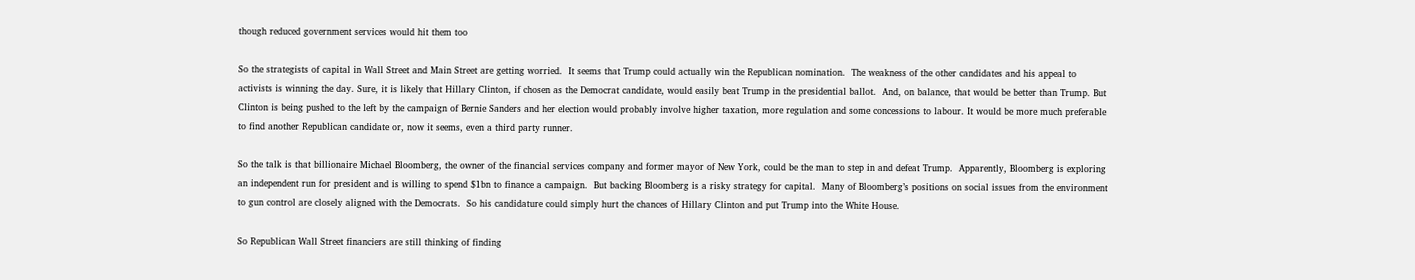though reduced government services would hit them too

So the strategists of capital in Wall Street and Main Street are getting worried.  It seems that Trump could actually win the Republican nomination.  The weakness of the other candidates and his appeal to activists is winning the day. Sure, it is likely that Hillary Clinton, if chosen as the Democrat candidate, would easily beat Trump in the presidential ballot.  And, on balance, that would be better than Trump. But Clinton is being pushed to the left by the campaign of Bernie Sanders and her election would probably involve higher taxation, more regulation and some concessions to labour. It would be more much preferable to find another Republican candidate or, now it seems, even a third party runner.

So the talk is that billionaire Michael Bloomberg, the owner of the financial services company and former mayor of New York, could be the man to step in and defeat Trump.  Apparently, Bloomberg is exploring an independent run for president and is willing to spend $1bn to finance a campaign.  But backing Bloomberg is a risky strategy for capital.  Many of Bloomberg’s positions on social issues from the environment to gun control are closely aligned with the Democrats.  So his candidature could simply hurt the chances of Hillary Clinton and put Trump into the White House.

So Republican Wall Street financiers are still thinking of finding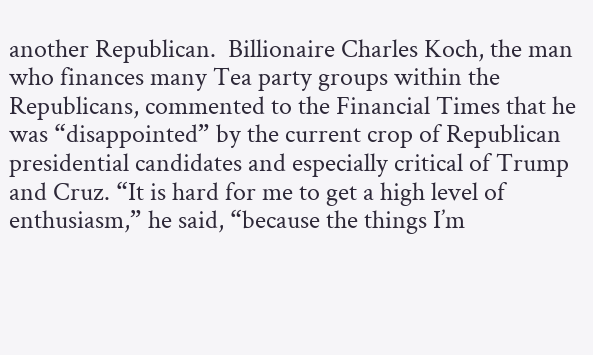another Republican.  Billionaire Charles Koch, the man who finances many Tea party groups within the Republicans, commented to the Financial Times that he was “disappointed” by the current crop of Republican presidential candidates and especially critical of Trump and Cruz. “It is hard for me to get a high level of enthusiasm,” he said, “because the things I’m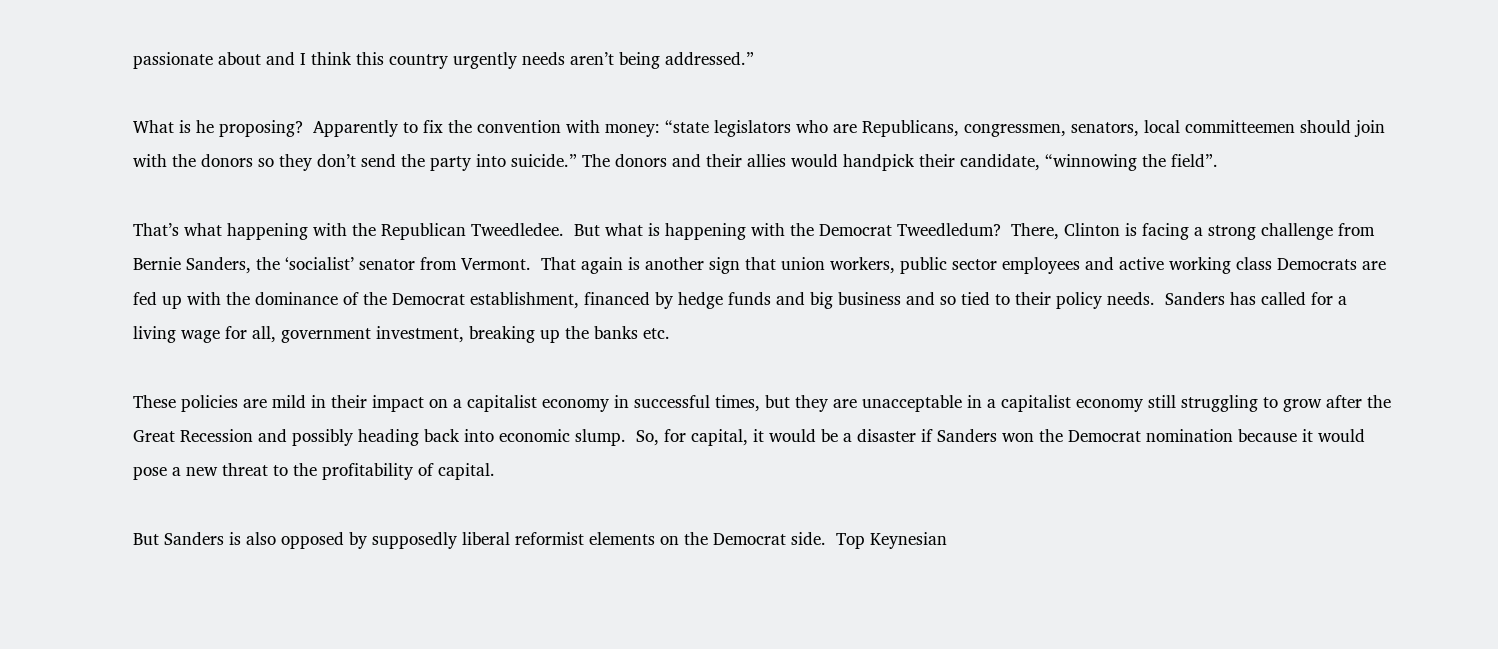passionate about and I think this country urgently needs aren’t being addressed.”

What is he proposing?  Apparently to fix the convention with money: “state legislators who are Republicans, congressmen, senators, local committeemen should join with the donors so they don’t send the party into suicide.” The donors and their allies would handpick their candidate, “winnowing the field”.

That’s what happening with the Republican Tweedledee.  But what is happening with the Democrat Tweedledum?  There, Clinton is facing a strong challenge from Bernie Sanders, the ‘socialist’ senator from Vermont.  That again is another sign that union workers, public sector employees and active working class Democrats are fed up with the dominance of the Democrat establishment, financed by hedge funds and big business and so tied to their policy needs.  Sanders has called for a living wage for all, government investment, breaking up the banks etc.

These policies are mild in their impact on a capitalist economy in successful times, but they are unacceptable in a capitalist economy still struggling to grow after the Great Recession and possibly heading back into economic slump.  So, for capital, it would be a disaster if Sanders won the Democrat nomination because it would pose a new threat to the profitability of capital.

But Sanders is also opposed by supposedly liberal reformist elements on the Democrat side.  Top Keynesian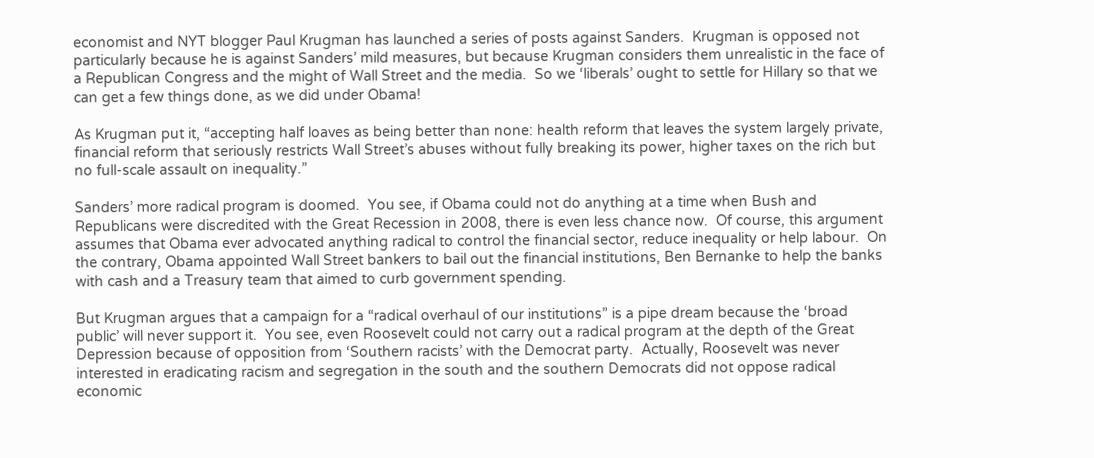economist and NYT blogger Paul Krugman has launched a series of posts against Sanders.  Krugman is opposed not particularly because he is against Sanders’ mild measures, but because Krugman considers them unrealistic in the face of a Republican Congress and the might of Wall Street and the media.  So we ‘liberals’ ought to settle for Hillary so that we can get a few things done, as we did under Obama!

As Krugman put it, “accepting half loaves as being better than none: health reform that leaves the system largely private, financial reform that seriously restricts Wall Street’s abuses without fully breaking its power, higher taxes on the rich but no full-scale assault on inequality.”

Sanders’ more radical program is doomed.  You see, if Obama could not do anything at a time when Bush and Republicans were discredited with the Great Recession in 2008, there is even less chance now.  Of course, this argument assumes that Obama ever advocated anything radical to control the financial sector, reduce inequality or help labour.  On the contrary, Obama appointed Wall Street bankers to bail out the financial institutions, Ben Bernanke to help the banks with cash and a Treasury team that aimed to curb government spending.

But Krugman argues that a campaign for a “radical overhaul of our institutions” is a pipe dream because the ‘broad public’ will never support it.  You see, even Roosevelt could not carry out a radical program at the depth of the Great Depression because of opposition from ‘Southern racists’ with the Democrat party.  Actually, Roosevelt was never interested in eradicating racism and segregation in the south and the southern Democrats did not oppose radical economic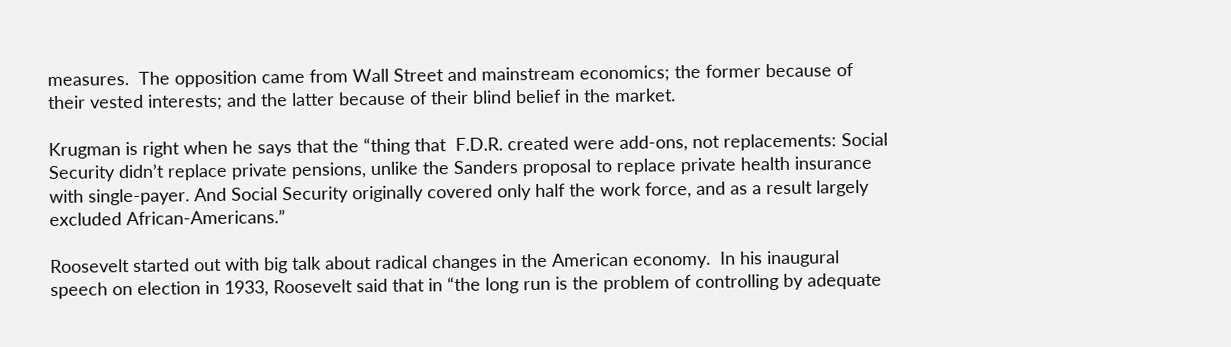measures.  The opposition came from Wall Street and mainstream economics; the former because of their vested interests; and the latter because of their blind belief in the market.

Krugman is right when he says that the “thing that  F.D.R. created were add-ons, not replacements: Social Security didn’t replace private pensions, unlike the Sanders proposal to replace private health insurance with single-payer. And Social Security originally covered only half the work force, and as a result largely excluded African-Americans.”

Roosevelt started out with big talk about radical changes in the American economy.  In his inaugural speech on election in 1933, Roosevelt said that in “the long run is the problem of controlling by adequate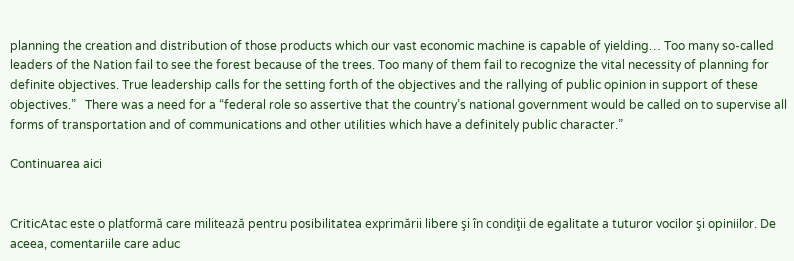planning the creation and distribution of those products which our vast economic machine is capable of yielding… Too many so-called leaders of the Nation fail to see the forest because of the trees. Too many of them fail to recognize the vital necessity of planning for definite objectives. True leadership calls for the setting forth of the objectives and the rallying of public opinion in support of these objectives.”   There was a need for a “federal role so assertive that the country’s national government would be called on to supervise all forms of transportation and of communications and other utilities which have a definitely public character.”

Continuarea aici


CriticAtac este o platformă care militează pentru posibilitatea exprimării libere şi în condiţii de egalitate a tuturor vocilor şi opiniilor. De aceea, comentariile care aduc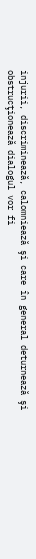injurii, discriminează, calomniează şi care în general deturnează şi obstrucţionează dialogul vor fi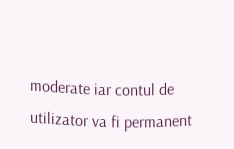moderate iar contul de utilizator va fi permanent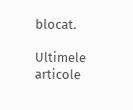blocat.

Ultimele articole